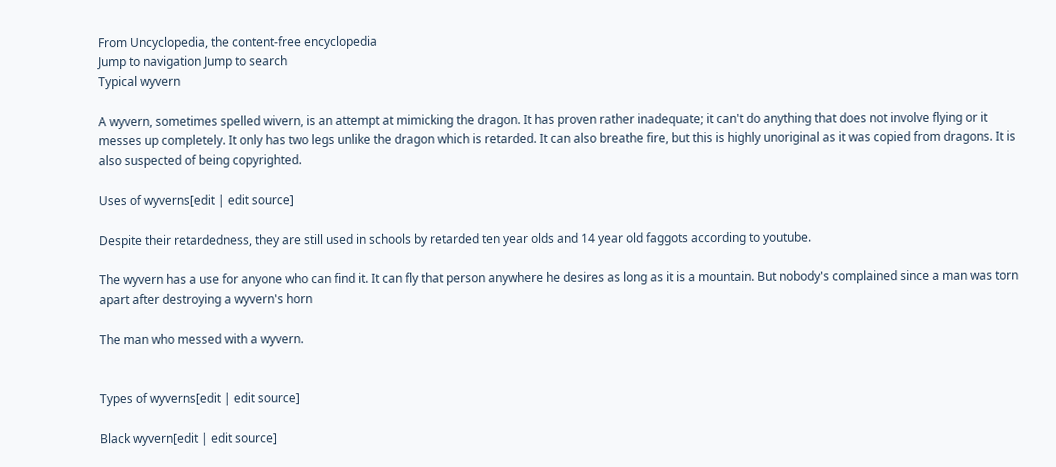From Uncyclopedia, the content-free encyclopedia
Jump to navigation Jump to search
Typical wyvern

A wyvern, sometimes spelled wivern, is an attempt at mimicking the dragon. It has proven rather inadequate; it can't do anything that does not involve flying or it messes up completely. It only has two legs unlike the dragon which is retarded. It can also breathe fire, but this is highly unoriginal as it was copied from dragons. It is also suspected of being copyrighted.

Uses of wyverns[edit | edit source]

Despite their retardedness, they are still used in schools by retarded ten year olds and 14 year old faggots according to youtube.

The wyvern has a use for anyone who can find it. It can fly that person anywhere he desires as long as it is a mountain. But nobody's complained since a man was torn apart after destroying a wyvern's horn

The man who messed with a wyvern.


Types of wyverns[edit | edit source]

Black wyvern[edit | edit source]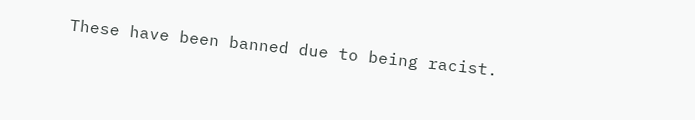These have been banned due to being racist.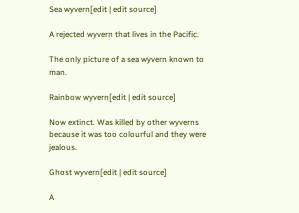Sea wyvern[edit | edit source]

A rejected wyvern that lives in the Pacific.

The only picture of a sea wyvern known to man.

Rainbow wyvern[edit | edit source]

Now extinct. Was killed by other wyverns because it was too colourful and they were jealous.

Ghost wyvern[edit | edit source]

A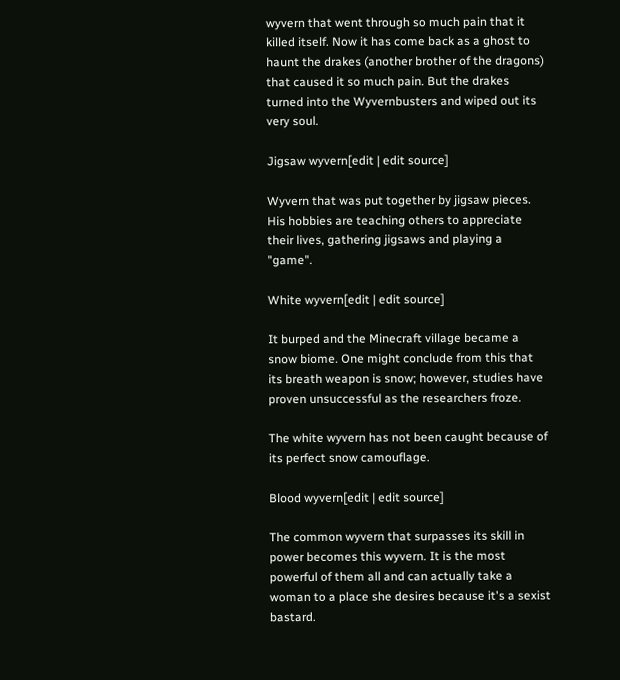wyvern that went through so much pain that it killed itself. Now it has come back as a ghost to haunt the drakes (another brother of the dragons) that caused it so much pain. But the drakes turned into the Wyvernbusters and wiped out its very soul.

Jigsaw wyvern[edit | edit source]

Wyvern that was put together by jigsaw pieces. His hobbies are teaching others to appreciate their lives, gathering jigsaws and playing a "game".

White wyvern[edit | edit source]

It burped and the Minecraft village became a snow biome. One might conclude from this that its breath weapon is snow; however, studies have proven unsuccessful as the researchers froze.

The white wyvern has not been caught because of its perfect snow camouflage.

Blood wyvern[edit | edit source]

The common wyvern that surpasses its skill in power becomes this wyvern. It is the most powerful of them all and can actually take a woman to a place she desires because it's a sexist bastard.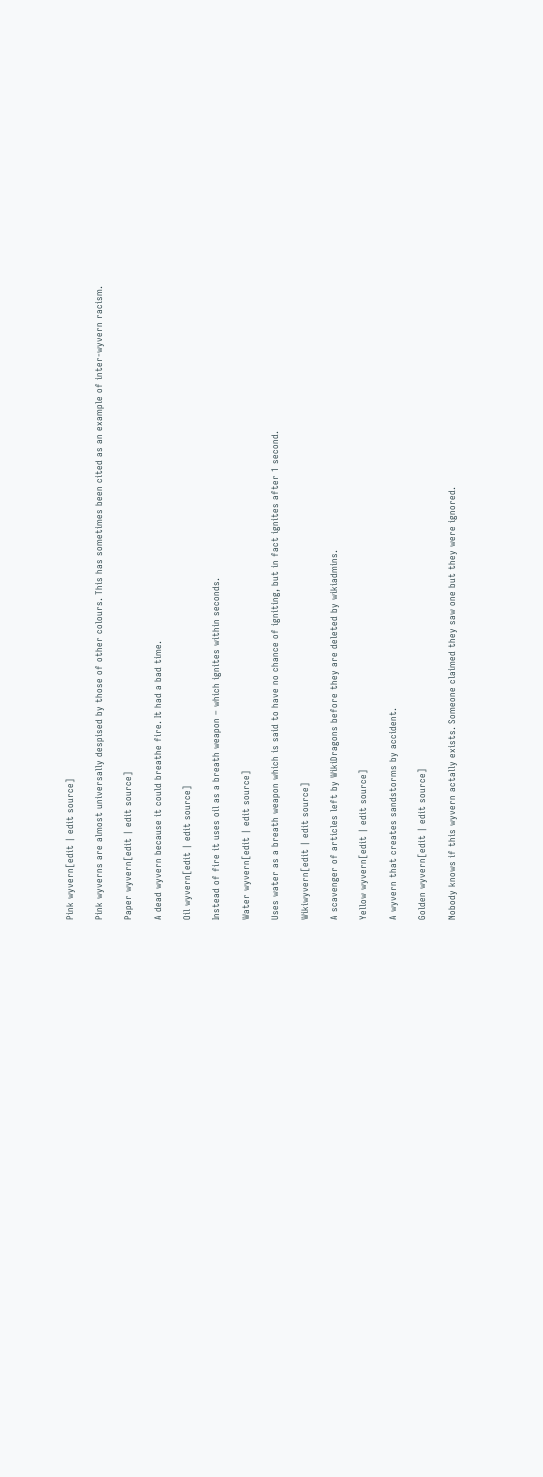Pink wyvern[edit | edit source]

Pink wyverns are almost universally despised by those of other colours. This has sometimes been cited as an example of inter-wyvern racism.

Paper wyvern[edit | edit source]

A dead wyvern because it could breathe fire. It had a bad time.

Oil wyvern[edit | edit source]

Instead of fire it uses oil as a breath weapon – which ignites within seconds.

Water wyvern[edit | edit source]

Uses water as a breath weapon which is said to have no chance of igniting, but in fact ignites after 1 second.

Wikiwyvern[edit | edit source]

A scavenger of articles left by WikiDragons before they are deleted by wikiadmins.

Yellow wyvern[edit | edit source]

A wyvern that creates sandstorms by accident.

Golden wyvern[edit | edit source]

Nobody knows if this wyvern actally exists. Someone claimed they saw one but they were ignored.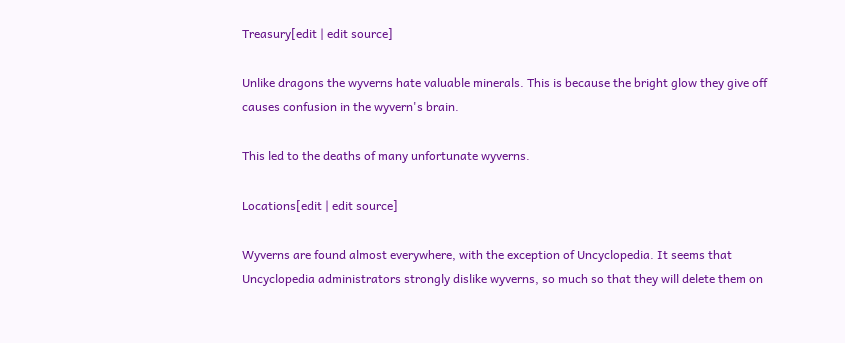Treasury[edit | edit source]

Unlike dragons the wyverns hate valuable minerals. This is because the bright glow they give off causes confusion in the wyvern's brain.

This led to the deaths of many unfortunate wyverns.

Locations[edit | edit source]

Wyverns are found almost everywhere, with the exception of Uncyclopedia. It seems that Uncyclopedia administrators strongly dislike wyverns, so much so that they will delete them on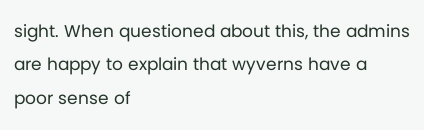sight. When questioned about this, the admins are happy to explain that wyverns have a poor sense of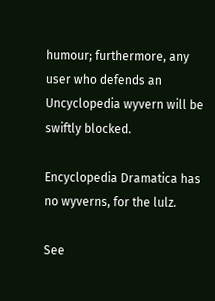humour; furthermore, any user who defends an Uncyclopedia wyvern will be swiftly blocked.

Encyclopedia Dramatica has no wyverns, for the lulz.

See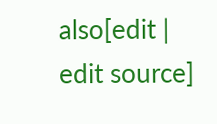also[edit | edit source]